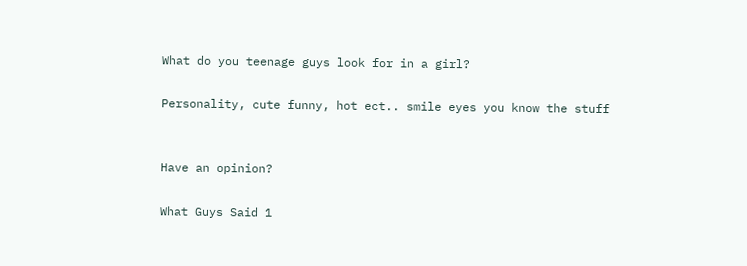What do you teenage guys look for in a girl?

Personality, cute funny, hot ect.. smile eyes you know the stuff


Have an opinion?

What Guys Said 1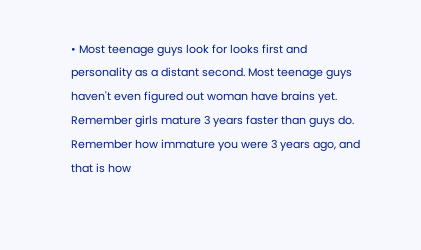• Most teenage guys look for looks first and personality as a distant second. Most teenage guys haven't even figured out woman have brains yet. Remember girls mature 3 years faster than guys do. Remember how immature you were 3 years ago, and that is how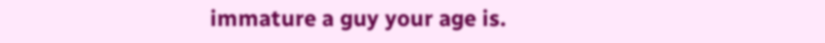immature a guy your age is.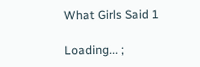What Girls Said 1

Loading... ;